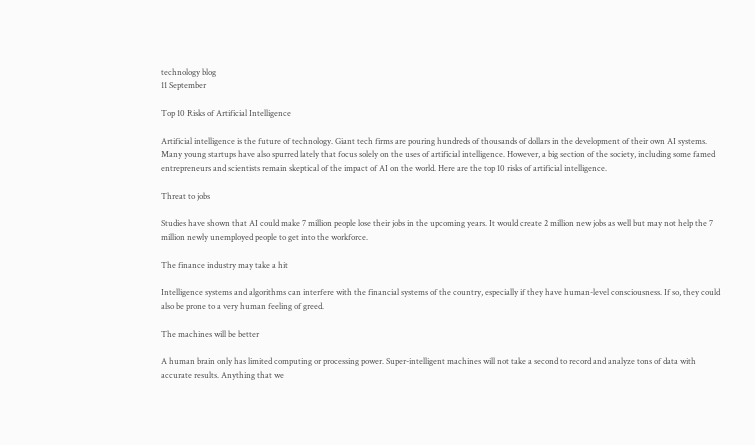technology blog
11 September

Top 10 Risks of Artificial Intelligence

Artificial intelligence is the future of technology. Giant tech firms are pouring hundreds of thousands of dollars in the development of their own AI systems. Many young startups have also spurred lately that focus solely on the uses of artificial intelligence. However, a big section of the society, including some famed entrepreneurs and scientists remain skeptical of the impact of AI on the world. Here are the top 10 risks of artificial intelligence.

Threat to jobs

Studies have shown that AI could make 7 million people lose their jobs in the upcoming years. It would create 2 million new jobs as well but may not help the 7 million newly unemployed people to get into the workforce.

The finance industry may take a hit

Intelligence systems and algorithms can interfere with the financial systems of the country, especially if they have human-level consciousness. If so, they could also be prone to a very human feeling of greed.

The machines will be better

A human brain only has limited computing or processing power. Super-intelligent machines will not take a second to record and analyze tons of data with accurate results. Anything that we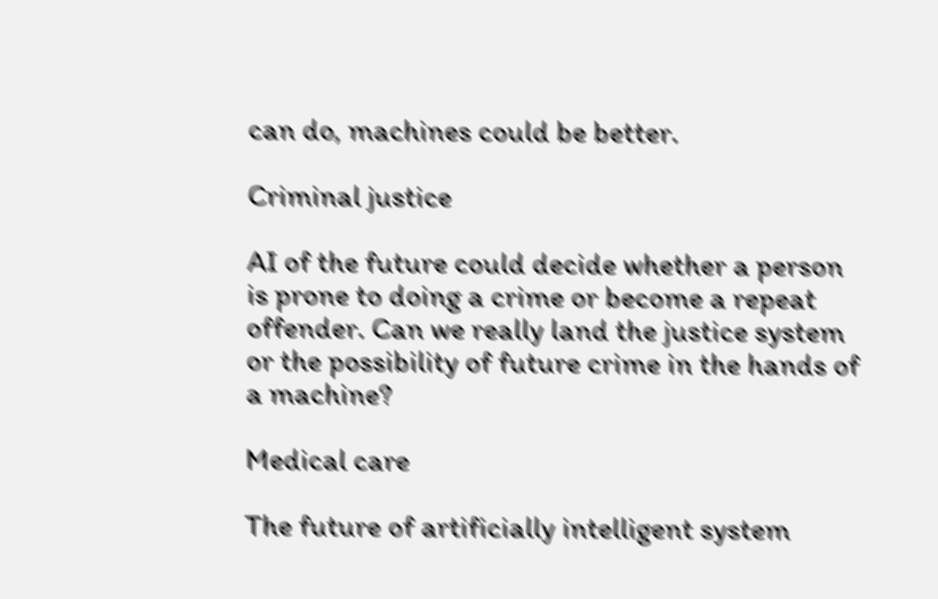can do, machines could be better.

Criminal justice

AI of the future could decide whether a person is prone to doing a crime or become a repeat offender. Can we really land the justice system or the possibility of future crime in the hands of a machine?

Medical care

The future of artificially intelligent system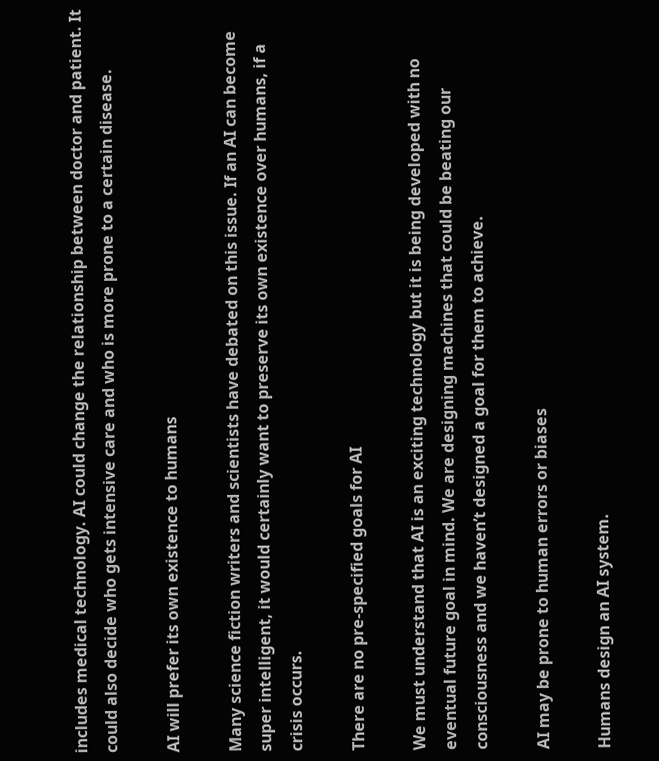includes medical technology. AI could change the relationship between doctor and patient. It could also decide who gets intensive care and who is more prone to a certain disease.

AI will prefer its own existence to humans

Many science fiction writers and scientists have debated on this issue. If an AI can become super intelligent, it would certainly want to preserve its own existence over humans, if a crisis occurs.

There are no pre-specified goals for AI

We must understand that AI is an exciting technology but it is being developed with no eventual future goal in mind. We are designing machines that could be beating our consciousness and we haven’t designed a goal for them to achieve.

AI may be prone to human errors or biases

Humans design an AI system.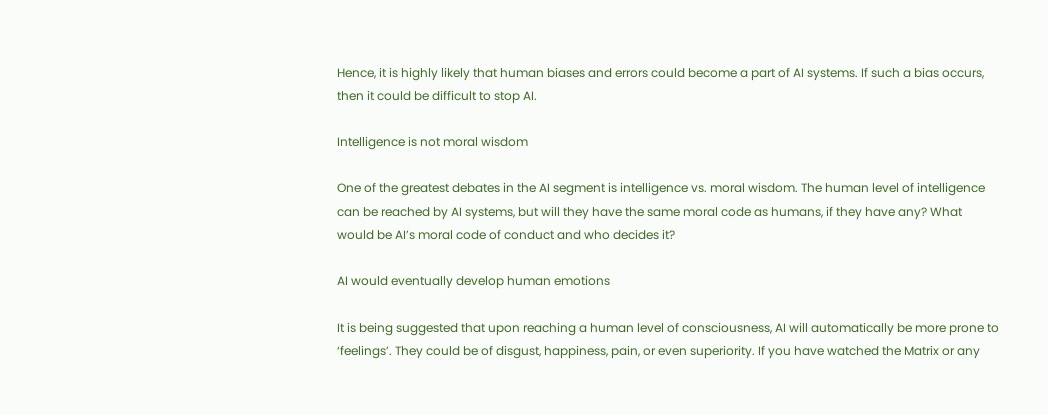Hence, it is highly likely that human biases and errors could become a part of AI systems. If such a bias occurs, then it could be difficult to stop AI.

Intelligence is not moral wisdom

One of the greatest debates in the AI segment is intelligence vs. moral wisdom. The human level of intelligence can be reached by AI systems, but will they have the same moral code as humans, if they have any? What would be AI’s moral code of conduct and who decides it?

AI would eventually develop human emotions

It is being suggested that upon reaching a human level of consciousness, AI will automatically be more prone to ‘feelings’. They could be of disgust, happiness, pain, or even superiority. If you have watched the Matrix or any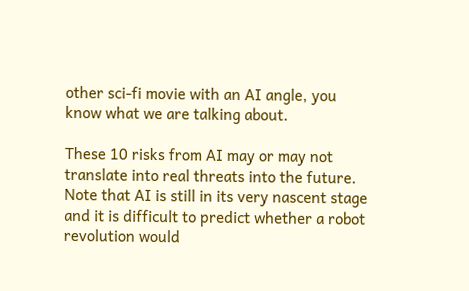other sci-fi movie with an AI angle, you know what we are talking about.

These 10 risks from AI may or may not translate into real threats into the future. Note that AI is still in its very nascent stage and it is difficult to predict whether a robot revolution would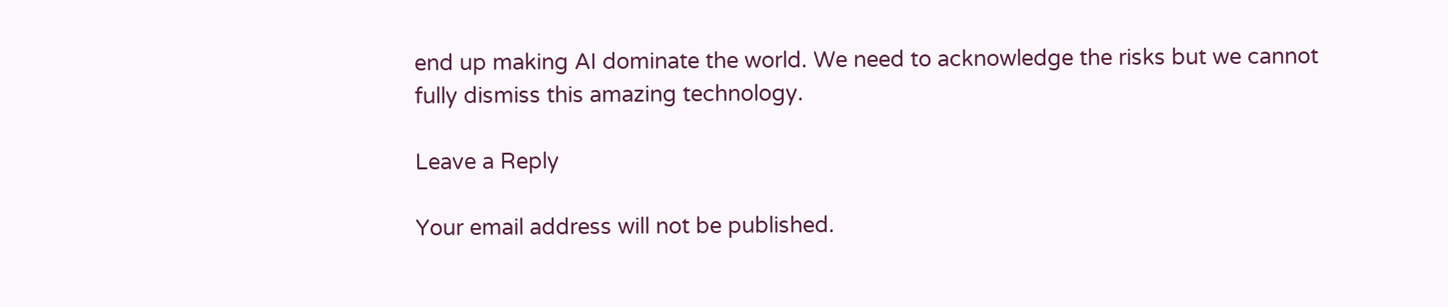end up making AI dominate the world. We need to acknowledge the risks but we cannot fully dismiss this amazing technology.

Leave a Reply

Your email address will not be published.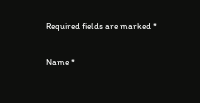Required fields are marked *

Name *